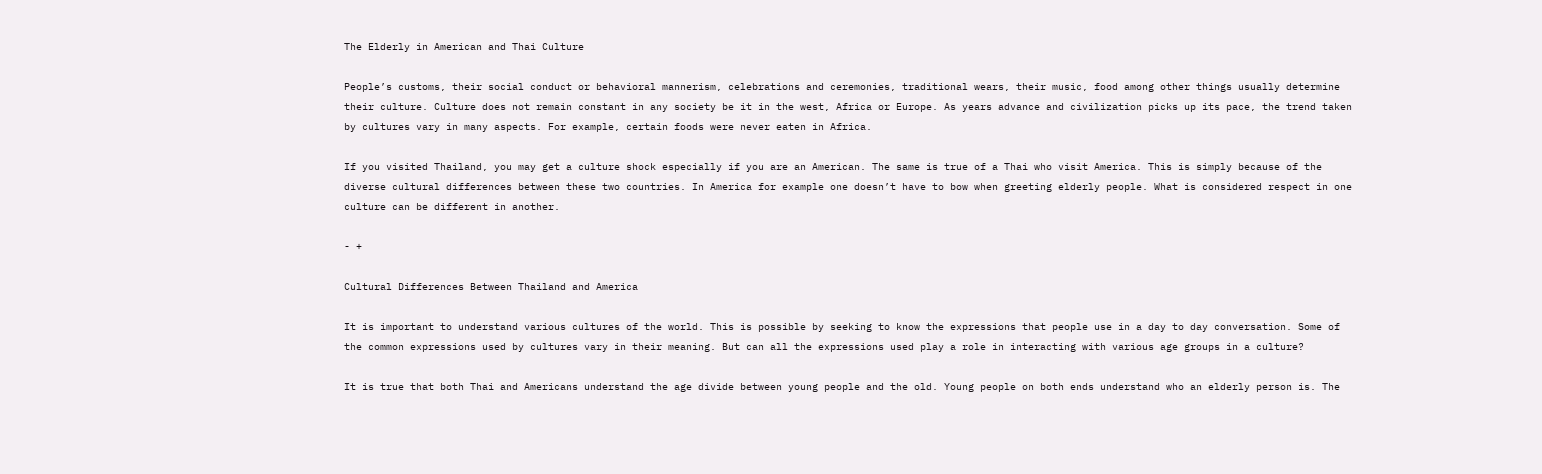The Elderly in American and Thai Culture

People’s customs, their social conduct or behavioral mannerism, celebrations and ceremonies, traditional wears, their music, food among other things usually determine their culture. Culture does not remain constant in any society be it in the west, Africa or Europe. As years advance and civilization picks up its pace, the trend taken by cultures vary in many aspects. For example, certain foods were never eaten in Africa.

If you visited Thailand, you may get a culture shock especially if you are an American. The same is true of a Thai who visit America. This is simply because of the diverse cultural differences between these two countries. In America for example one doesn’t have to bow when greeting elderly people. What is considered respect in one culture can be different in another.

- +

Cultural Differences Between Thailand and America

It is important to understand various cultures of the world. This is possible by seeking to know the expressions that people use in a day to day conversation. Some of the common expressions used by cultures vary in their meaning. But can all the expressions used play a role in interacting with various age groups in a culture?

It is true that both Thai and Americans understand the age divide between young people and the old. Young people on both ends understand who an elderly person is. The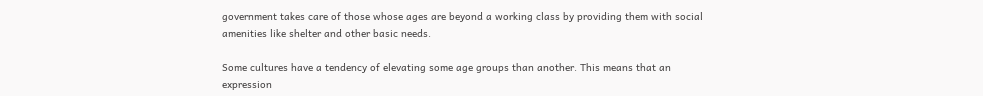government takes care of those whose ages are beyond a working class by providing them with social amenities like shelter and other basic needs.

Some cultures have a tendency of elevating some age groups than another. This means that an expression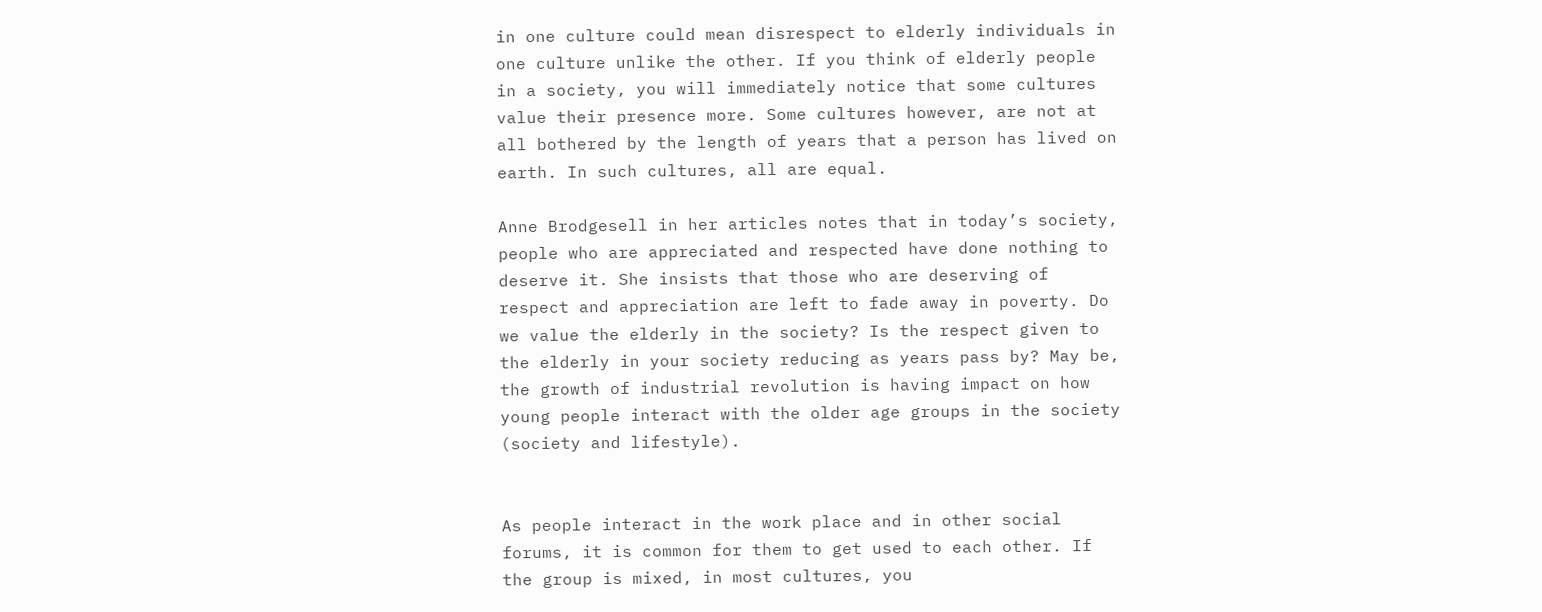in one culture could mean disrespect to elderly individuals in one culture unlike the other. If you think of elderly people in a society, you will immediately notice that some cultures value their presence more. Some cultures however, are not at all bothered by the length of years that a person has lived on earth. In such cultures, all are equal.

Anne Brodgesell in her articles notes that in today’s society, people who are appreciated and respected have done nothing to deserve it. She insists that those who are deserving of respect and appreciation are left to fade away in poverty. Do we value the elderly in the society? Is the respect given to the elderly in your society reducing as years pass by? May be, the growth of industrial revolution is having impact on how young people interact with the older age groups in the society (society and lifestyle).


As people interact in the work place and in other social forums, it is common for them to get used to each other. If the group is mixed, in most cultures, you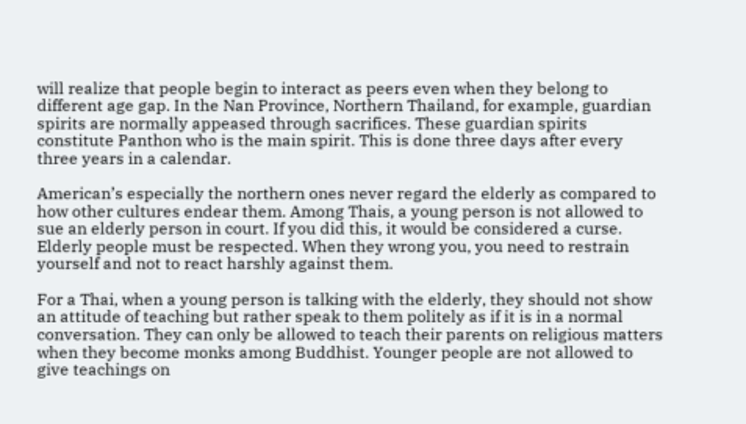will realize that people begin to interact as peers even when they belong to different age gap. In the Nan Province, Northern Thailand, for example, guardian spirits are normally appeased through sacrifices. These guardian spirits constitute Panthon who is the main spirit. This is done three days after every three years in a calendar.

American’s especially the northern ones never regard the elderly as compared to how other cultures endear them. Among Thais, a young person is not allowed to sue an elderly person in court. If you did this, it would be considered a curse. Elderly people must be respected. When they wrong you, you need to restrain yourself and not to react harshly against them.

For a Thai, when a young person is talking with the elderly, they should not show an attitude of teaching but rather speak to them politely as if it is in a normal conversation. They can only be allowed to teach their parents on religious matters when they become monks among Buddhist. Younger people are not allowed to give teachings on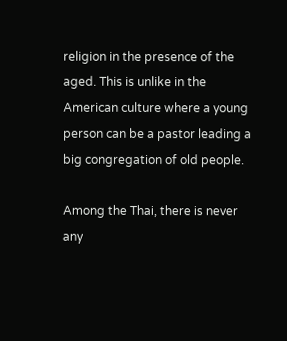religion in the presence of the aged. This is unlike in the American culture where a young person can be a pastor leading a big congregation of old people.

Among the Thai, there is never any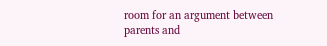room for an argument between parents and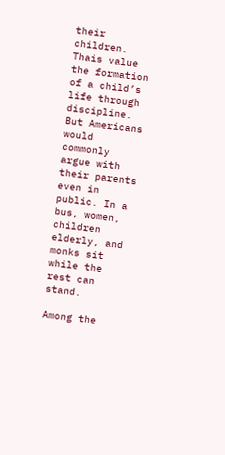their children. Thais value the formation of a child’s life through discipline. But Americans would commonly argue with their parents even in public. In a bus, women, children elderly, and monks sit while the rest can stand.

Among the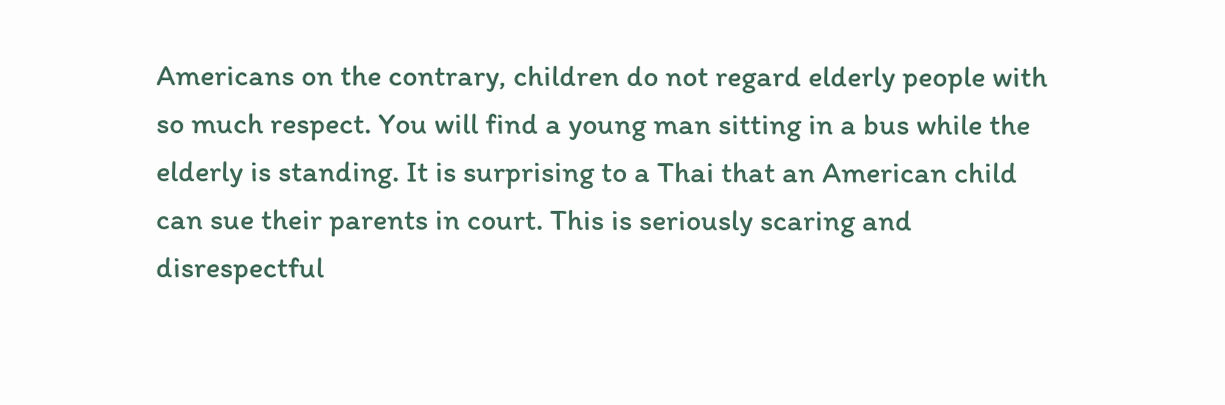Americans on the contrary, children do not regard elderly people with so much respect. You will find a young man sitting in a bus while the elderly is standing. It is surprising to a Thai that an American child can sue their parents in court. This is seriously scaring and disrespectful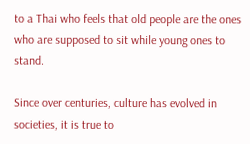to a Thai who feels that old people are the ones who are supposed to sit while young ones to stand.

Since over centuries, culture has evolved in societies, it is true to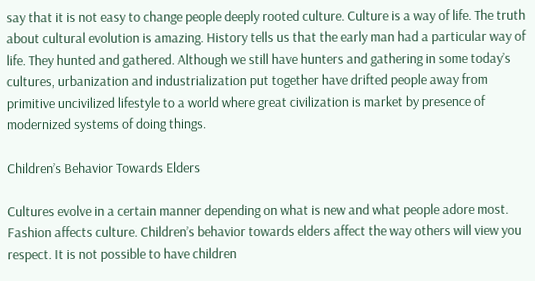say that it is not easy to change people deeply rooted culture. Culture is a way of life. The truth about cultural evolution is amazing. History tells us that the early man had a particular way of life. They hunted and gathered. Although we still have hunters and gathering in some today’s cultures, urbanization and industrialization put together have drifted people away from primitive uncivilized lifestyle to a world where great civilization is market by presence of modernized systems of doing things.

Children’s Behavior Towards Elders

Cultures evolve in a certain manner depending on what is new and what people adore most. Fashion affects culture. Children’s behavior towards elders affect the way others will view you respect. It is not possible to have children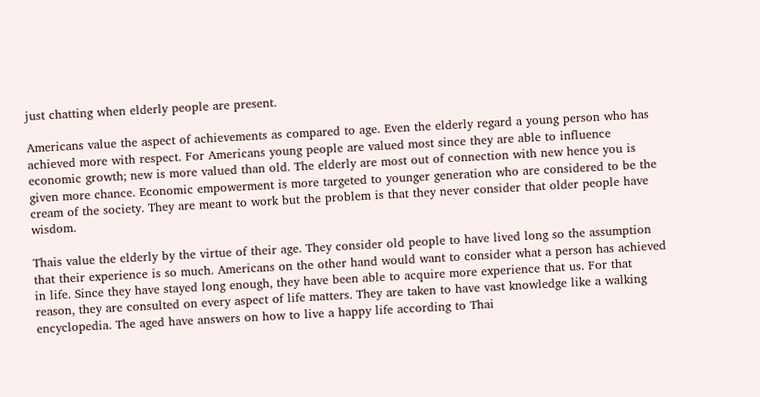just chatting when elderly people are present.

Americans value the aspect of achievements as compared to age. Even the elderly regard a young person who has achieved more with respect. For Americans young people are valued most since they are able to influence economic growth; new is more valued than old. The elderly are most out of connection with new hence you is given more chance. Economic empowerment is more targeted to younger generation who are considered to be the cream of the society. They are meant to work but the problem is that they never consider that older people have wisdom.

Thais value the elderly by the virtue of their age. They consider old people to have lived long so the assumption that their experience is so much. Americans on the other hand would want to consider what a person has achieved in life. Since they have stayed long enough, they have been able to acquire more experience that us. For that reason, they are consulted on every aspect of life matters. They are taken to have vast knowledge like a walking encyclopedia. The aged have answers on how to live a happy life according to Thai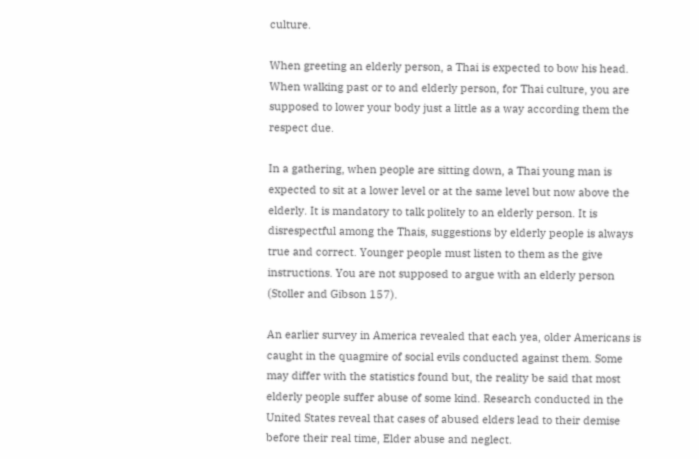culture.

When greeting an elderly person, a Thai is expected to bow his head. When walking past or to and elderly person, for Thai culture, you are supposed to lower your body just a little as a way according them the respect due.

In a gathering, when people are sitting down, a Thai young man is expected to sit at a lower level or at the same level but now above the elderly. It is mandatory to talk politely to an elderly person. It is disrespectful among the Thais, suggestions by elderly people is always true and correct. Younger people must listen to them as the give instructions. You are not supposed to argue with an elderly person (Stoller and Gibson 157).

An earlier survey in America revealed that each yea, older Americans is caught in the quagmire of social evils conducted against them. Some may differ with the statistics found but, the reality be said that most elderly people suffer abuse of some kind. Research conducted in the United States reveal that cases of abused elders lead to their demise before their real time, Elder abuse and neglect.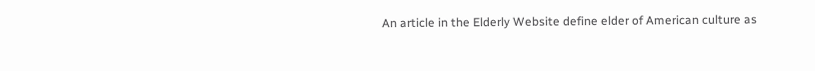An article in the Elderly Website define elder of American culture as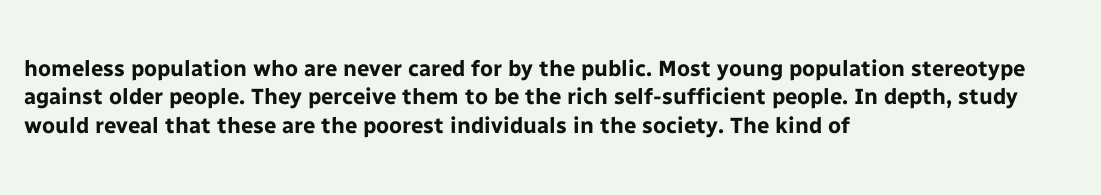homeless population who are never cared for by the public. Most young population stereotype against older people. They perceive them to be the rich self-sufficient people. In depth, study would reveal that these are the poorest individuals in the society. The kind of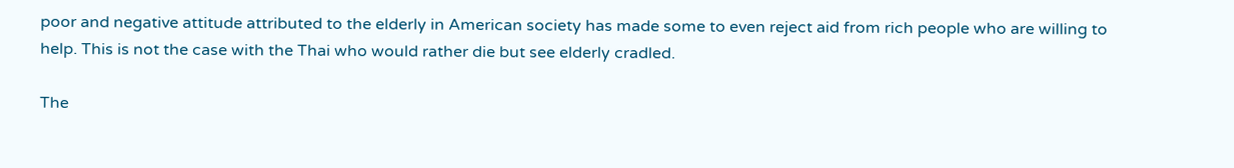poor and negative attitude attributed to the elderly in American society has made some to even reject aid from rich people who are willing to help. This is not the case with the Thai who would rather die but see elderly cradled.

The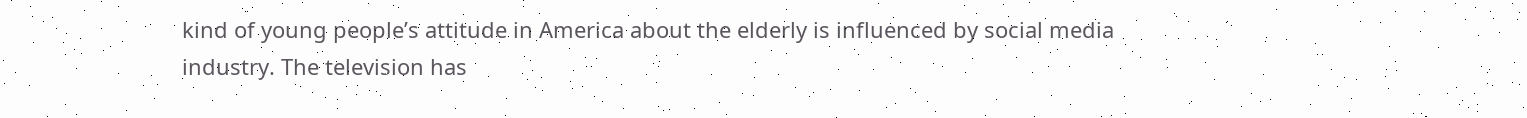kind of young people’s attitude in America about the elderly is influenced by social media industry. The television has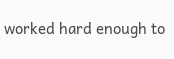worked hard enough to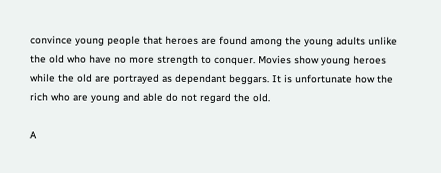convince young people that heroes are found among the young adults unlike the old who have no more strength to conquer. Movies show young heroes while the old are portrayed as dependant beggars. It is unfortunate how the rich who are young and able do not regard the old.

A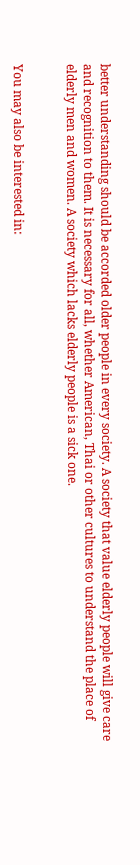better understanding should be accorded older people in every society. A society that value elderly people will give care and recognition to them. It is necessary for all, whether American, Thai or other cultures to understand the place of elderly men and women. A society which lacks elderly people is a sick one.


You may also be interested in: